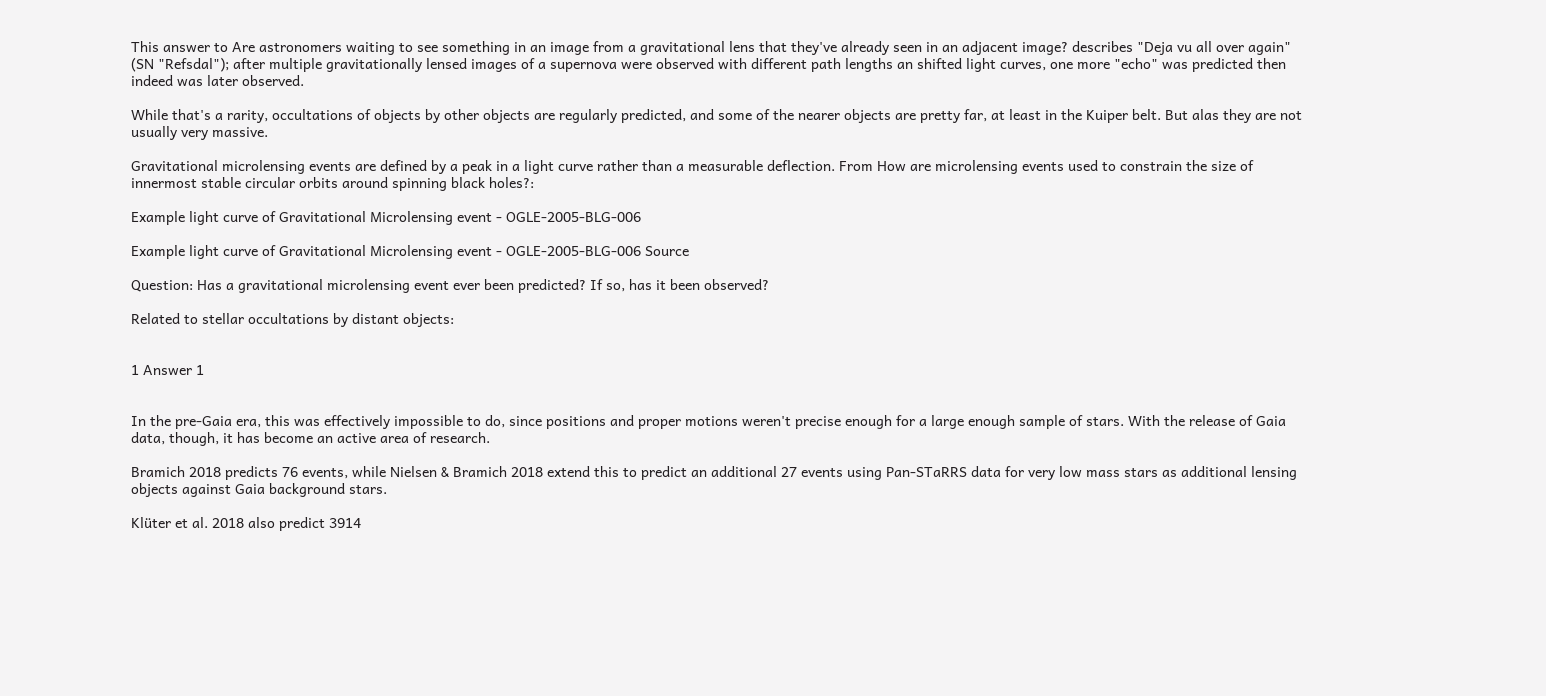This answer to Are astronomers waiting to see something in an image from a gravitational lens that they've already seen in an adjacent image? describes "Deja vu all over again" (SN "Refsdal"); after multiple gravitationally lensed images of a supernova were observed with different path lengths an shifted light curves, one more "echo" was predicted then indeed was later observed.

While that's a rarity, occultations of objects by other objects are regularly predicted, and some of the nearer objects are pretty far, at least in the Kuiper belt. But alas they are not usually very massive.

Gravitational microlensing events are defined by a peak in a light curve rather than a measurable deflection. From How are microlensing events used to constrain the size of innermost stable circular orbits around spinning black holes?:

Example light curve of Gravitational Microlensing event - OGLE-2005-BLG-006

Example light curve of Gravitational Microlensing event - OGLE-2005-BLG-006 Source

Question: Has a gravitational microlensing event ever been predicted? If so, has it been observed?

Related to stellar occultations by distant objects:


1 Answer 1


In the pre-Gaia era, this was effectively impossible to do, since positions and proper motions weren't precise enough for a large enough sample of stars. With the release of Gaia data, though, it has become an active area of research.

Bramich 2018 predicts 76 events, while Nielsen & Bramich 2018 extend this to predict an additional 27 events using Pan-STaRRS data for very low mass stars as additional lensing objects against Gaia background stars.

Klüter et al. 2018 also predict 3914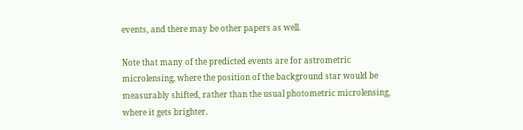events, and there may be other papers as well.

Note that many of the predicted events are for astrometric microlensing, where the position of the background star would be measurably shifted, rather than the usual photometric microlensing, where it gets brighter.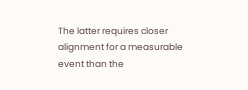The latter requires closer alignment for a measurable event than the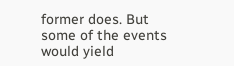former does. But some of the events would yield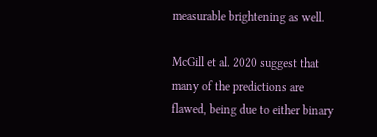measurable brightening as well.

McGill et al. 2020 suggest that many of the predictions are flawed, being due to either binary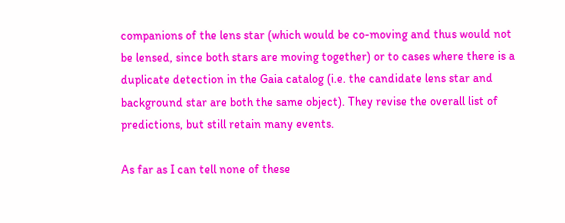companions of the lens star (which would be co-moving and thus would not be lensed, since both stars are moving together) or to cases where there is a duplicate detection in the Gaia catalog (i.e. the candidate lens star and background star are both the same object). They revise the overall list of predictions, but still retain many events.

As far as I can tell none of these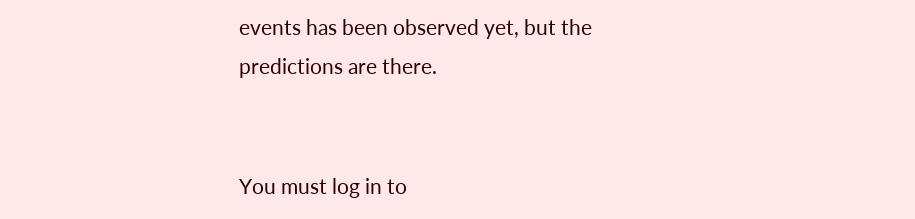events has been observed yet, but the predictions are there.


You must log in to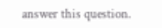answer this question.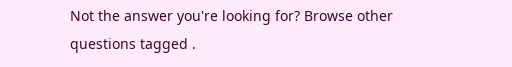Not the answer you're looking for? Browse other questions tagged .